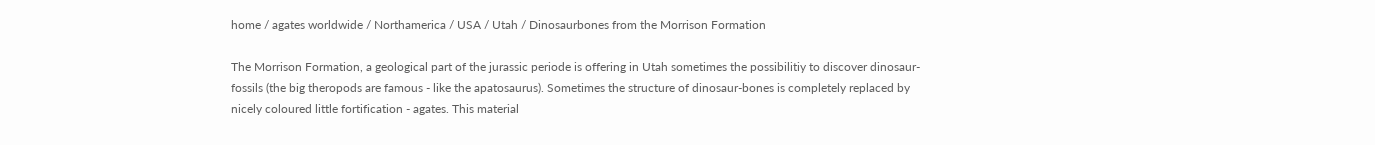home / agates worldwide / Northamerica / USA / Utah / Dinosaurbones from the Morrison Formation

The Morrison Formation, a geological part of the jurassic periode is offering in Utah sometimes the possibilitiy to discover dinosaur-fossils (the big theropods are famous - like the apatosaurus). Sometimes the structure of dinosaur-bones is completely replaced by nicely coloured little fortification - agates. This material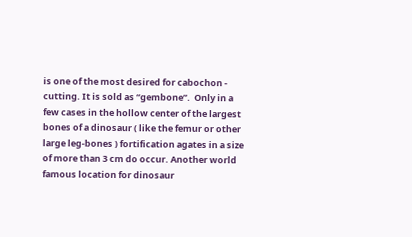is one of the most desired for cabochon - cutting. It is sold as “gembone”.  Only in a few cases in the hollow center of the largest bones of a dinosaur ( like the femur or other large leg-bones ) fortification agates in a size of more than 3 cm do occur. Another world famous location for dinosaur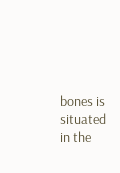bones is situated in the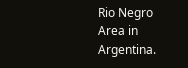Rio Negro Area in Argentina.